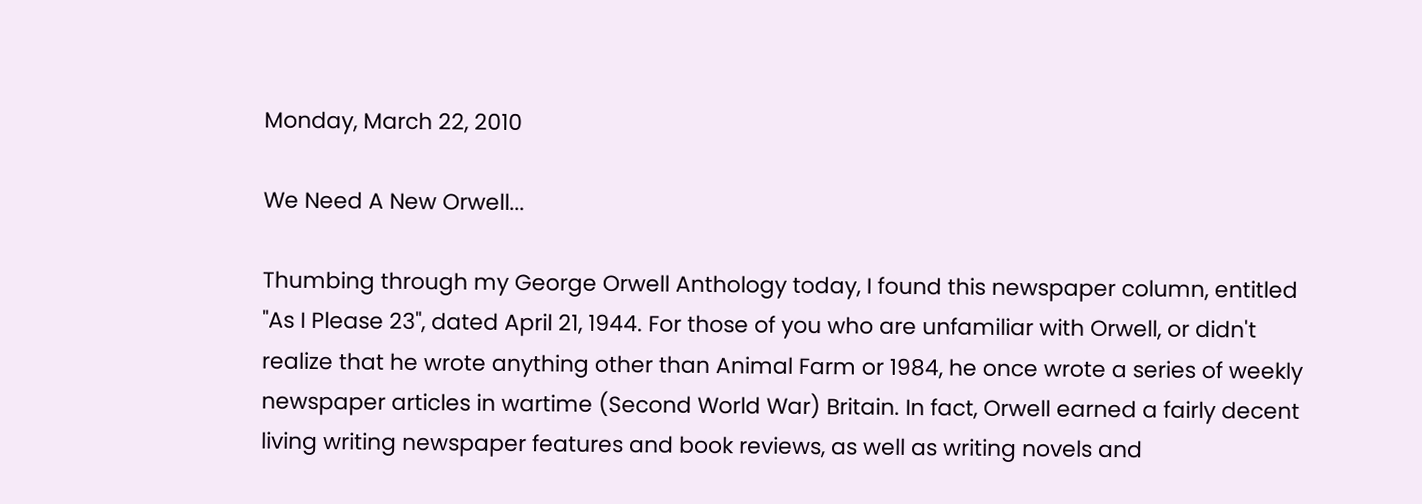Monday, March 22, 2010

We Need A New Orwell...

Thumbing through my George Orwell Anthology today, I found this newspaper column, entitled "As I Please 23", dated April 21, 1944. For those of you who are unfamiliar with Orwell, or didn't realize that he wrote anything other than Animal Farm or 1984, he once wrote a series of weekly newspaper articles in wartime (Second World War) Britain. In fact, Orwell earned a fairly decent living writing newspaper features and book reviews, as well as writing novels and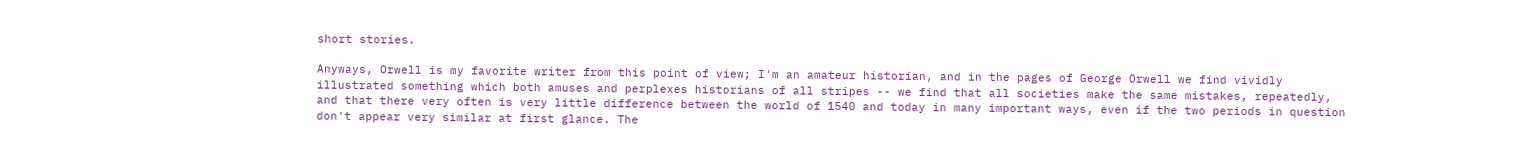short stories.

Anyways, Orwell is my favorite writer from this point of view; I'm an amateur historian, and in the pages of George Orwell we find vividly illustrated something which both amuses and perplexes historians of all stripes -- we find that all societies make the same mistakes, repeatedly, and that there very often is very little difference between the world of 1540 and today in many important ways, even if the two periods in question don't appear very similar at first glance. The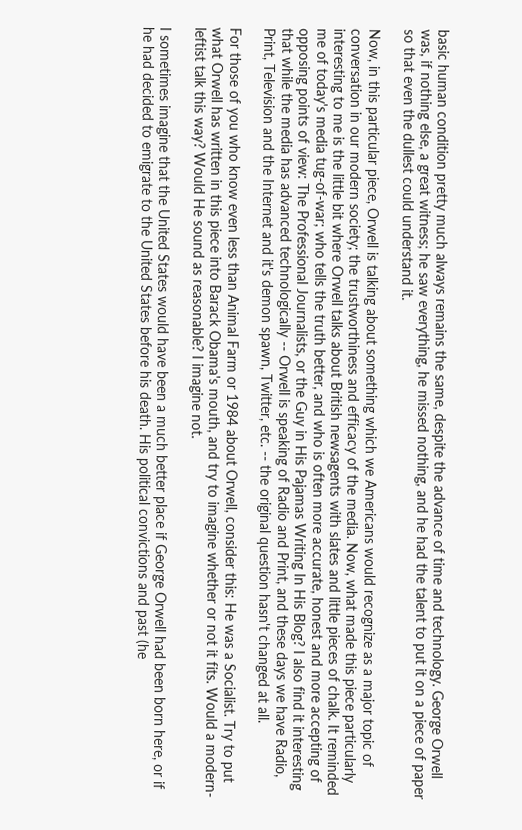basic human condition pretty much always remains the same, despite the advance of time and technology. George Orwell was, if nothing else, a great witness; he saw everything, he missed nothing, and he had the talent to put it on a piece of paper so that even the dullest could understand it.

Now, in this particular piece, Orwell is talking about something which we Americans would recognize as a major topic of conversation in our modern society; the trustworthiness and efficacy of the media. Now, what made this piece particularly interesting to me is the little bit where Orwell talks about British newsagents with slates and little pieces of chalk. It reminded me of today's media tug-of-war; who tells the truth better, and who is often more accurate, honest and more accepting of opposing points of view: The Professional Journalists, or the Guy in His Pajamas Writing In His Blog? I also find it interesting that while the media has advanced technologically -- Orwell is speaking of Radio and Print, and these days we have Radio, Print, Television and the Internet and it's demon spawn, Twitter, etc. -- the original question hasn't changed at all.

For those of you who know even less than Animal Farm or 1984 about Orwell, consider this: He was a Socialist. Try to put what Orwell has written in this piece into Barack Obama's mouth, and try to imagine whether or not it fits. Would a modern-leftist talk this way? Would He sound as reasonable? I imagine not.

I sometimes imagine that the United States would have been a much better place if George Orwell had been born here, or if he had decided to emigrate to the United States before his death. His political convictions and past (he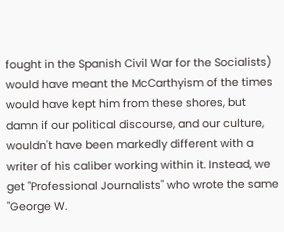fought in the Spanish Civil War for the Socialists) would have meant the McCarthyism of the times would have kept him from these shores, but damn if our political discourse, and our culture, wouldn't have been markedly different with a writer of his caliber working within it. Instead, we get "Professional Journalists" who wrote the same "George W.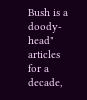Bush is a doody-head" articles for a decade,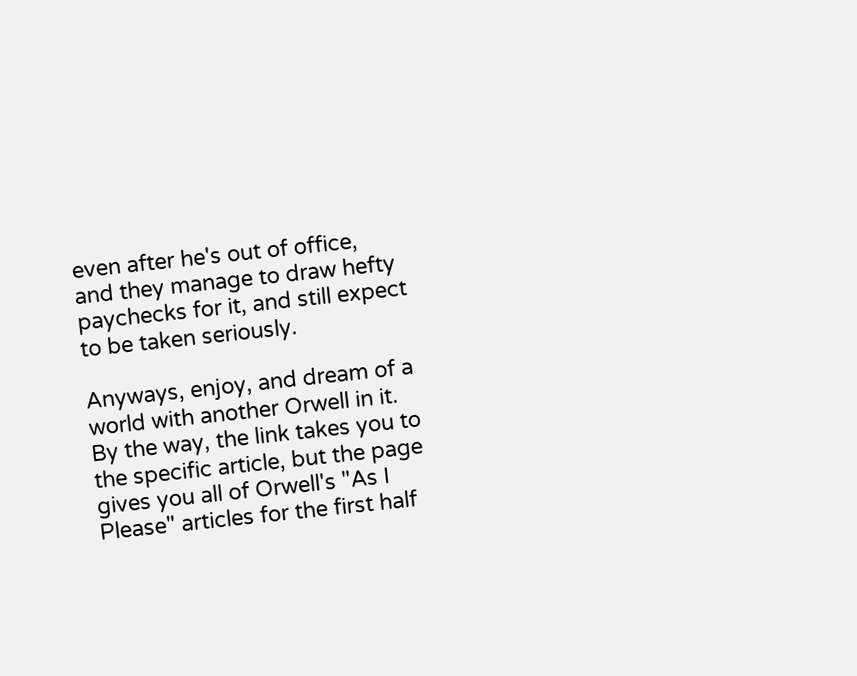even after he's out of office, and they manage to draw hefty paychecks for it, and still expect to be taken seriously.

Anyways, enjoy, and dream of a world with another Orwell in it. By the way, the link takes you to the specific article, but the page gives you all of Orwell's "As I Please" articles for the first half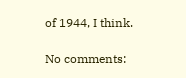of 1944, I think.

No comments: